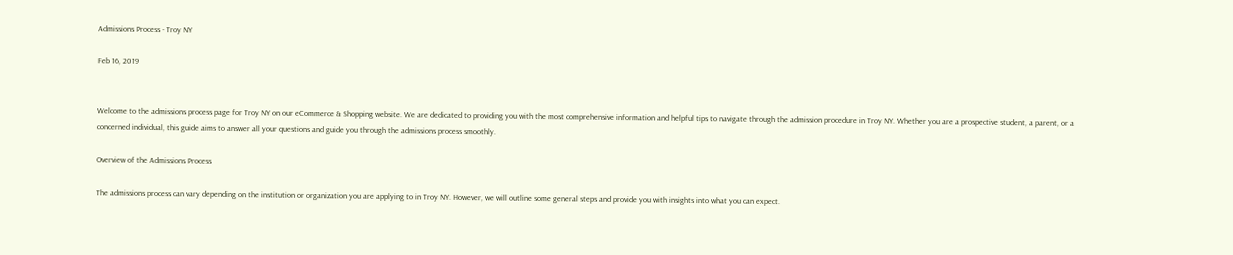Admissions Process - Troy NY

Feb 16, 2019


Welcome to the admissions process page for Troy NY on our eCommerce & Shopping website. We are dedicated to providing you with the most comprehensive information and helpful tips to navigate through the admission procedure in Troy NY. Whether you are a prospective student, a parent, or a concerned individual, this guide aims to answer all your questions and guide you through the admissions process smoothly.

Overview of the Admissions Process

The admissions process can vary depending on the institution or organization you are applying to in Troy NY. However, we will outline some general steps and provide you with insights into what you can expect.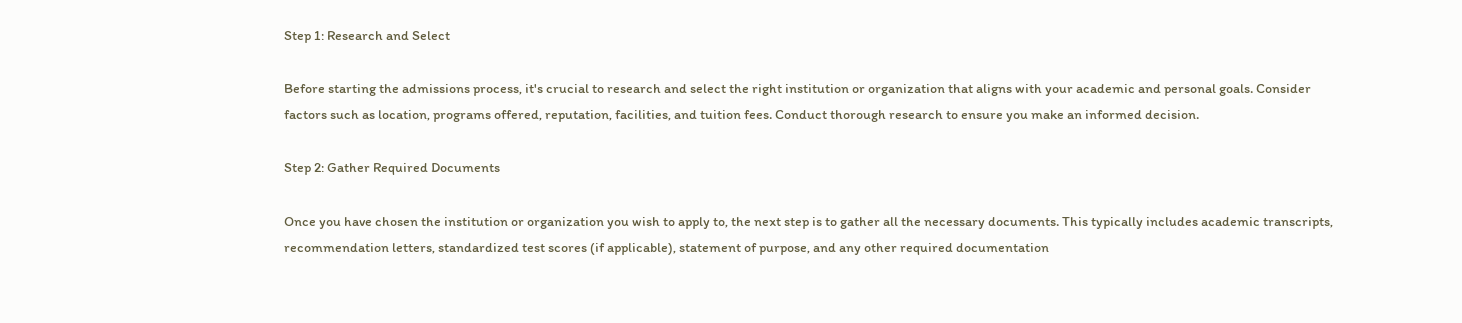Step 1: Research and Select

Before starting the admissions process, it's crucial to research and select the right institution or organization that aligns with your academic and personal goals. Consider factors such as location, programs offered, reputation, facilities, and tuition fees. Conduct thorough research to ensure you make an informed decision.

Step 2: Gather Required Documents

Once you have chosen the institution or organization you wish to apply to, the next step is to gather all the necessary documents. This typically includes academic transcripts, recommendation letters, standardized test scores (if applicable), statement of purpose, and any other required documentation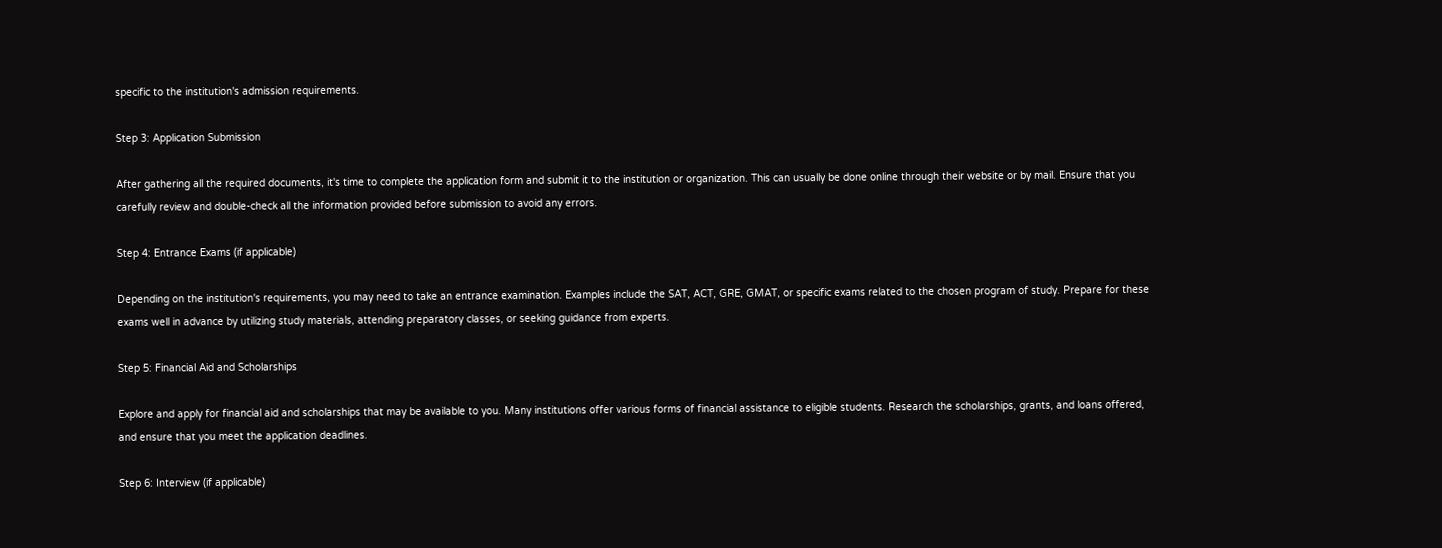specific to the institution's admission requirements.

Step 3: Application Submission

After gathering all the required documents, it's time to complete the application form and submit it to the institution or organization. This can usually be done online through their website or by mail. Ensure that you carefully review and double-check all the information provided before submission to avoid any errors.

Step 4: Entrance Exams (if applicable)

Depending on the institution's requirements, you may need to take an entrance examination. Examples include the SAT, ACT, GRE, GMAT, or specific exams related to the chosen program of study. Prepare for these exams well in advance by utilizing study materials, attending preparatory classes, or seeking guidance from experts.

Step 5: Financial Aid and Scholarships

Explore and apply for financial aid and scholarships that may be available to you. Many institutions offer various forms of financial assistance to eligible students. Research the scholarships, grants, and loans offered, and ensure that you meet the application deadlines.

Step 6: Interview (if applicable)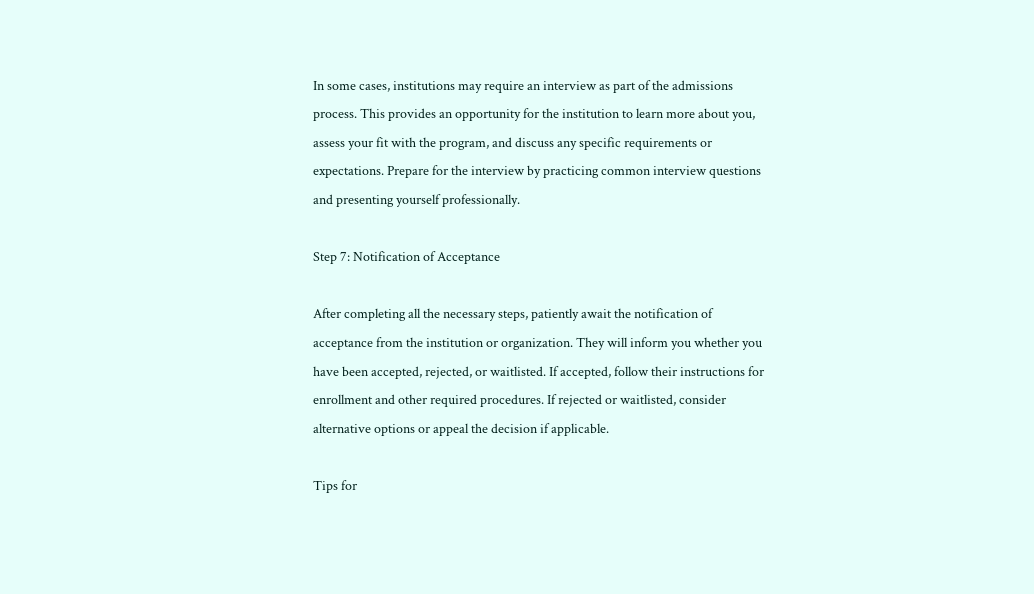In some cases, institutions may require an interview as part of the admissions process. This provides an opportunity for the institution to learn more about you, assess your fit with the program, and discuss any specific requirements or expectations. Prepare for the interview by practicing common interview questions and presenting yourself professionally.

Step 7: Notification of Acceptance

After completing all the necessary steps, patiently await the notification of acceptance from the institution or organization. They will inform you whether you have been accepted, rejected, or waitlisted. If accepted, follow their instructions for enrollment and other required procedures. If rejected or waitlisted, consider alternative options or appeal the decision if applicable.

Tips for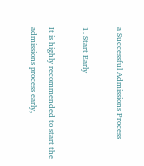a Successful Admissions Process

1. Start Early

It is highly recommended to start the admissions process early,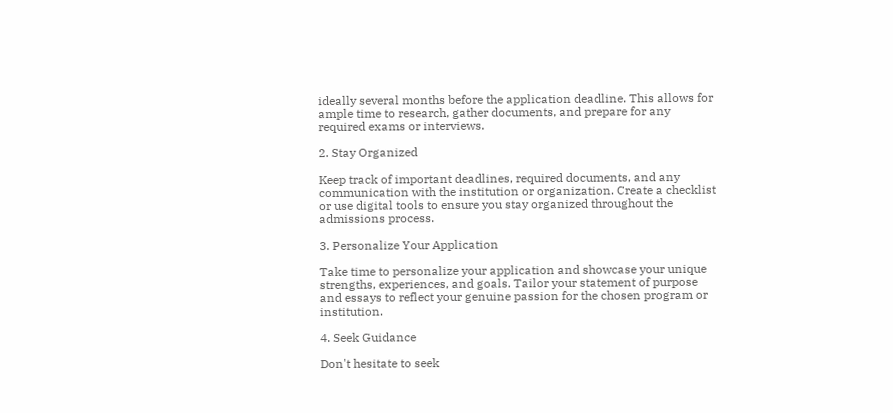ideally several months before the application deadline. This allows for ample time to research, gather documents, and prepare for any required exams or interviews.

2. Stay Organized

Keep track of important deadlines, required documents, and any communication with the institution or organization. Create a checklist or use digital tools to ensure you stay organized throughout the admissions process.

3. Personalize Your Application

Take time to personalize your application and showcase your unique strengths, experiences, and goals. Tailor your statement of purpose and essays to reflect your genuine passion for the chosen program or institution.

4. Seek Guidance

Don't hesitate to seek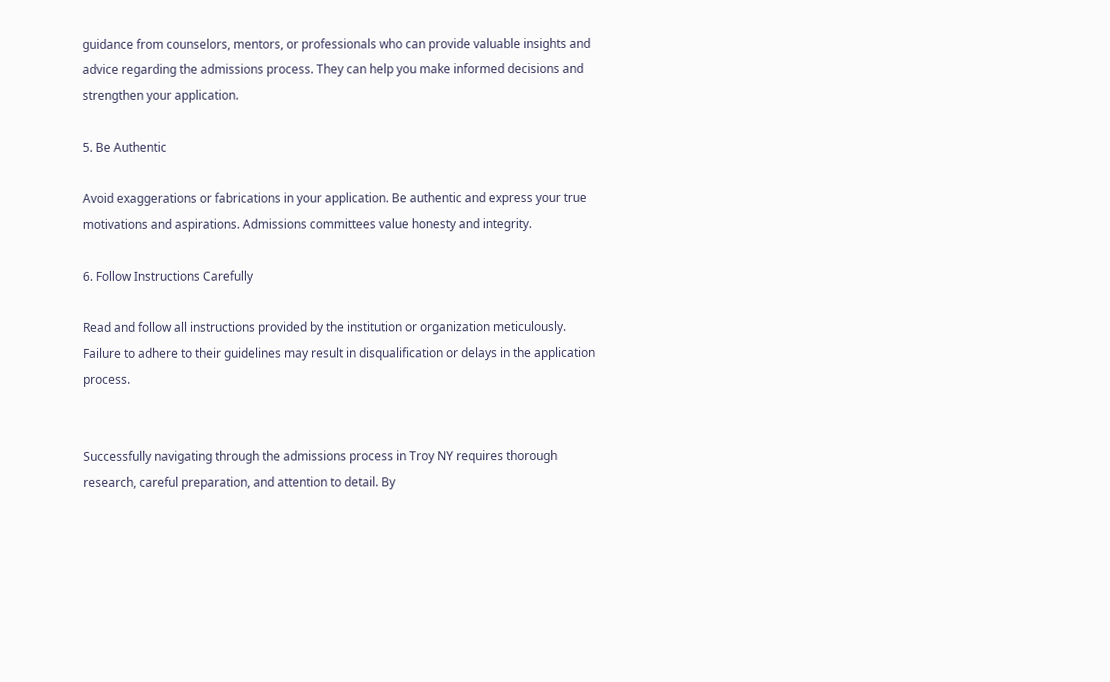guidance from counselors, mentors, or professionals who can provide valuable insights and advice regarding the admissions process. They can help you make informed decisions and strengthen your application.

5. Be Authentic

Avoid exaggerations or fabrications in your application. Be authentic and express your true motivations and aspirations. Admissions committees value honesty and integrity.

6. Follow Instructions Carefully

Read and follow all instructions provided by the institution or organization meticulously. Failure to adhere to their guidelines may result in disqualification or delays in the application process.


Successfully navigating through the admissions process in Troy NY requires thorough research, careful preparation, and attention to detail. By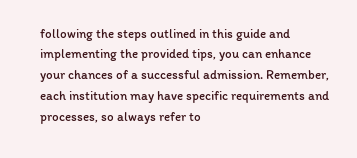following the steps outlined in this guide and implementing the provided tips, you can enhance your chances of a successful admission. Remember, each institution may have specific requirements and processes, so always refer to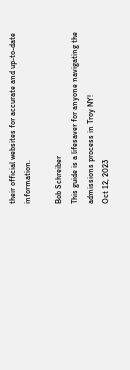their official websites for accurate and up-to-date information.

Bob Schreiber
This guide is a lifesaver for anyone navigating the admissions process in Troy NY!
Oct 12, 2023